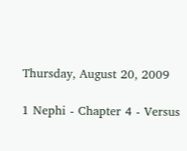Thursday, August 20, 2009

1 Nephi - Chapter 4 - Versus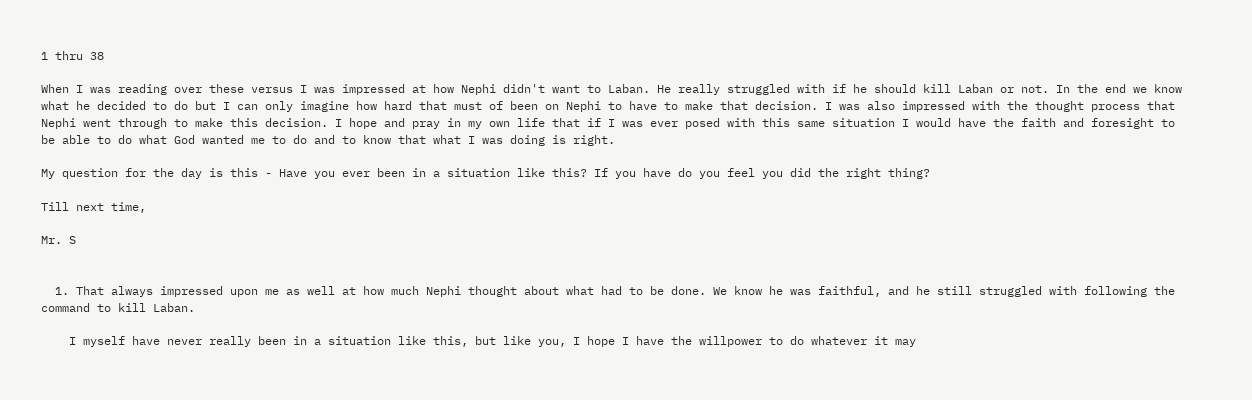1 thru 38

When I was reading over these versus I was impressed at how Nephi didn't want to Laban. He really struggled with if he should kill Laban or not. In the end we know what he decided to do but I can only imagine how hard that must of been on Nephi to have to make that decision. I was also impressed with the thought process that Nephi went through to make this decision. I hope and pray in my own life that if I was ever posed with this same situation I would have the faith and foresight to be able to do what God wanted me to do and to know that what I was doing is right.

My question for the day is this - Have you ever been in a situation like this? If you have do you feel you did the right thing?

Till next time,

Mr. S


  1. That always impressed upon me as well at how much Nephi thought about what had to be done. We know he was faithful, and he still struggled with following the command to kill Laban.

    I myself have never really been in a situation like this, but like you, I hope I have the willpower to do whatever it may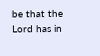be that the Lord has in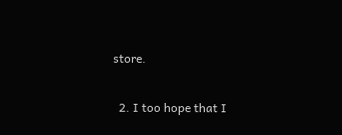store.

  2. I too hope that I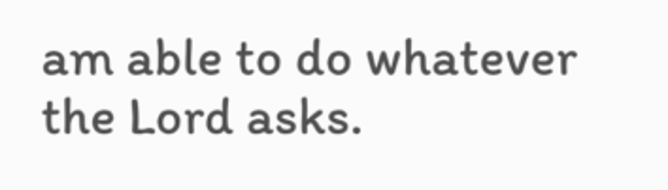am able to do whatever the Lord asks.